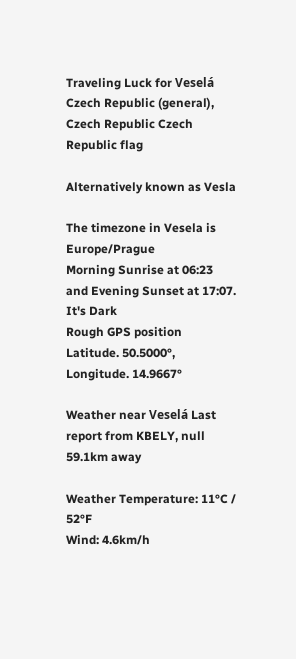Traveling Luck for Veselá Czech Republic (general), Czech Republic Czech Republic flag

Alternatively known as Vesla

The timezone in Vesela is Europe/Prague
Morning Sunrise at 06:23 and Evening Sunset at 17:07. It's Dark
Rough GPS position Latitude. 50.5000°, Longitude. 14.9667°

Weather near Veselá Last report from KBELY, null 59.1km away

Weather Temperature: 11°C / 52°F
Wind: 4.6km/h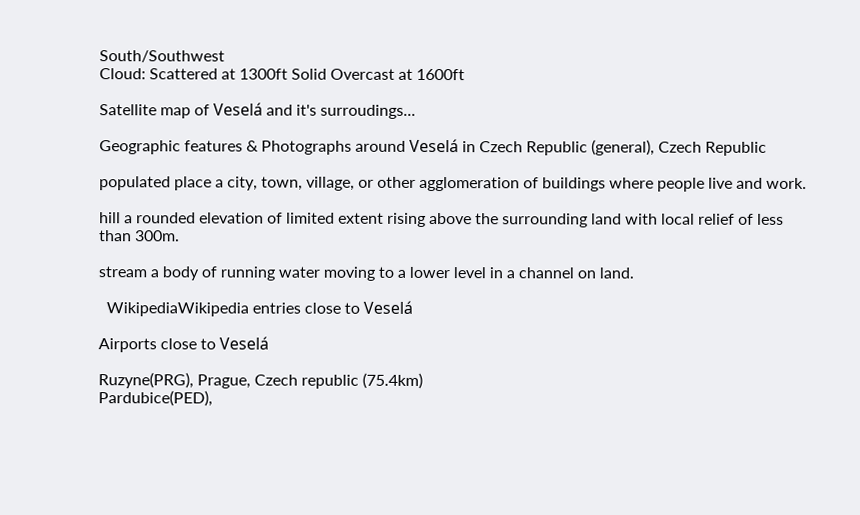South/Southwest
Cloud: Scattered at 1300ft Solid Overcast at 1600ft

Satellite map of Veselá and it's surroudings...

Geographic features & Photographs around Veselá in Czech Republic (general), Czech Republic

populated place a city, town, village, or other agglomeration of buildings where people live and work.

hill a rounded elevation of limited extent rising above the surrounding land with local relief of less than 300m.

stream a body of running water moving to a lower level in a channel on land.

  WikipediaWikipedia entries close to Veselá

Airports close to Veselá

Ruzyne(PRG), Prague, Czech republic (75.4km)
Pardubice(PED),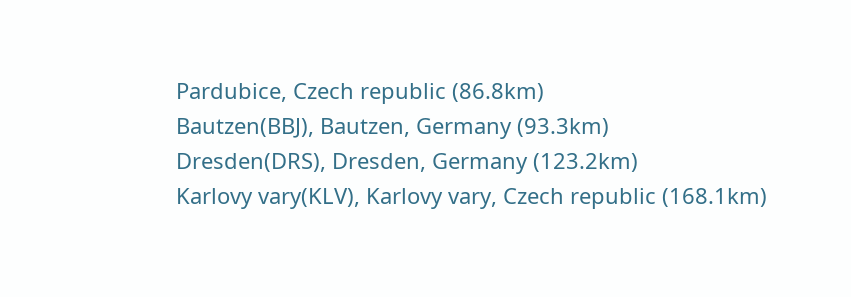Pardubice, Czech republic (86.8km)
Bautzen(BBJ), Bautzen, Germany (93.3km)
Dresden(DRS), Dresden, Germany (123.2km)
Karlovy vary(KLV), Karlovy vary, Czech republic (168.1km)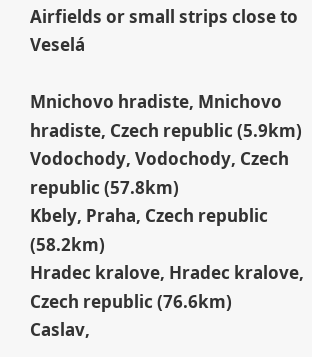Airfields or small strips close to Veselá

Mnichovo hradiste, Mnichovo hradiste, Czech republic (5.9km)
Vodochody, Vodochody, Czech republic (57.8km)
Kbely, Praha, Czech republic (58.2km)
Hradec kralove, Hradec kralove, Czech republic (76.6km)
Caslav,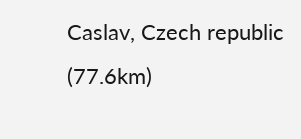Caslav, Czech republic (77.6km)